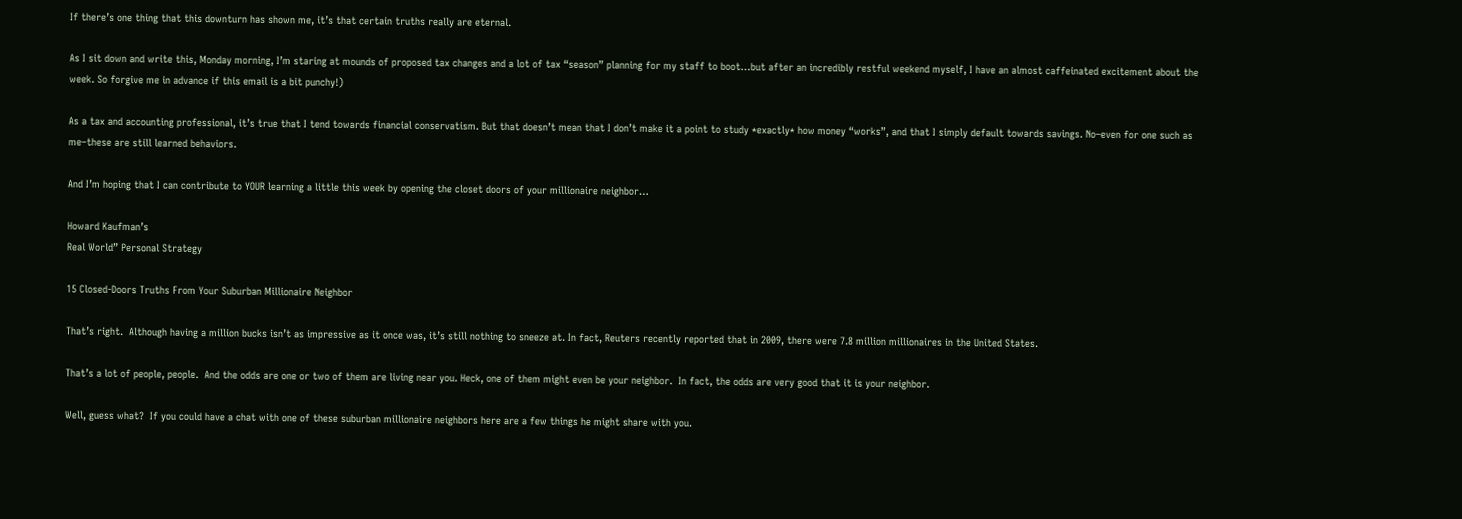If there’s one thing that this downturn has shown me, it’s that certain truths really are eternal.

As I sit down and write this, Monday morning, I’m staring at mounds of proposed tax changes and a lot of tax “season” planning for my staff to boot…but after an incredibly restful weekend myself, I have an almost caffeinated excitement about the week. So forgive me in advance if this email is a bit punchy!)

As a tax and accounting professional, it’s true that I tend towards financial conservatism. But that doesn’t mean that I don’t make it a point to study *exactly* how money “works”, and that I simply default towards savings. No–even for one such as me–these are still learned behaviors.

And I’m hoping that I can contribute to YOUR learning a little this week by opening the closet doors of your millionaire neighbor…

Howard Kaufman’s
Real World” Personal Strategy

15 Closed-Doors Truths From Your Suburban Millionaire Neighbor

That’s right.  Although having a million bucks isn’t as impressive as it once was, it’s still nothing to sneeze at. In fact, Reuters recently reported that in 2009, there were 7.8 million millionaires in the United States.

That’s a lot of people, people.  And the odds are one or two of them are living near you. Heck, one of them might even be your neighbor.  In fact, the odds are very good that it is your neighbor.

Well, guess what?  If you could have a chat with one of these suburban millionaire neighbors here are a few things he might share with you.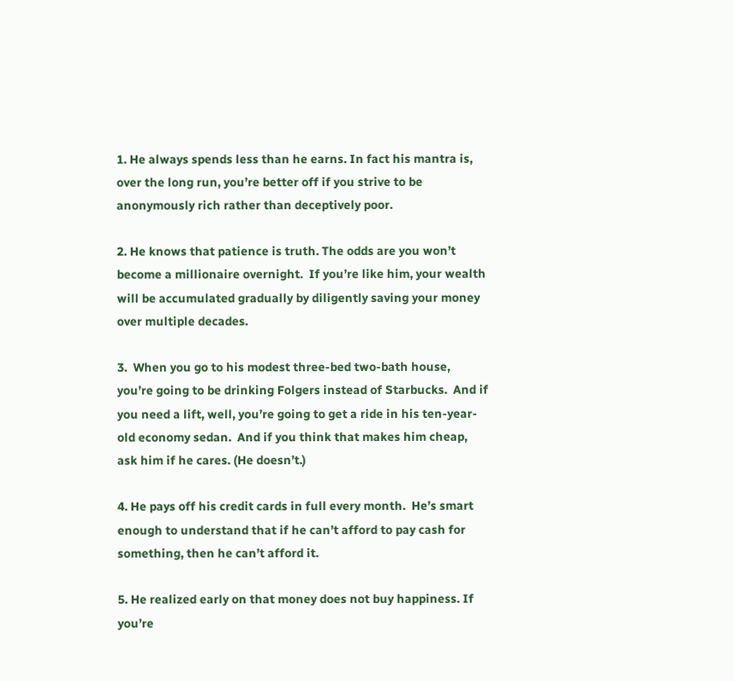1. He always spends less than he earns. In fact his mantra is, over the long run, you’re better off if you strive to be anonymously rich rather than deceptively poor.

2. He knows that patience is truth. The odds are you won’t become a millionaire overnight.  If you’re like him, your wealth will be accumulated gradually by diligently saving your money over multiple decades.

3.  When you go to his modest three-bed two-bath house, you’re going to be drinking Folgers instead of Starbucks.  And if you need a lift, well, you’re going to get a ride in his ten-year-old economy sedan.  And if you think that makes him cheap, ask him if he cares. (He doesn’t.)

4. He pays off his credit cards in full every month.  He’s smart enough to understand that if he can’t afford to pay cash for something, then he can’t afford it.

5. He realized early on that money does not buy happiness. If you’re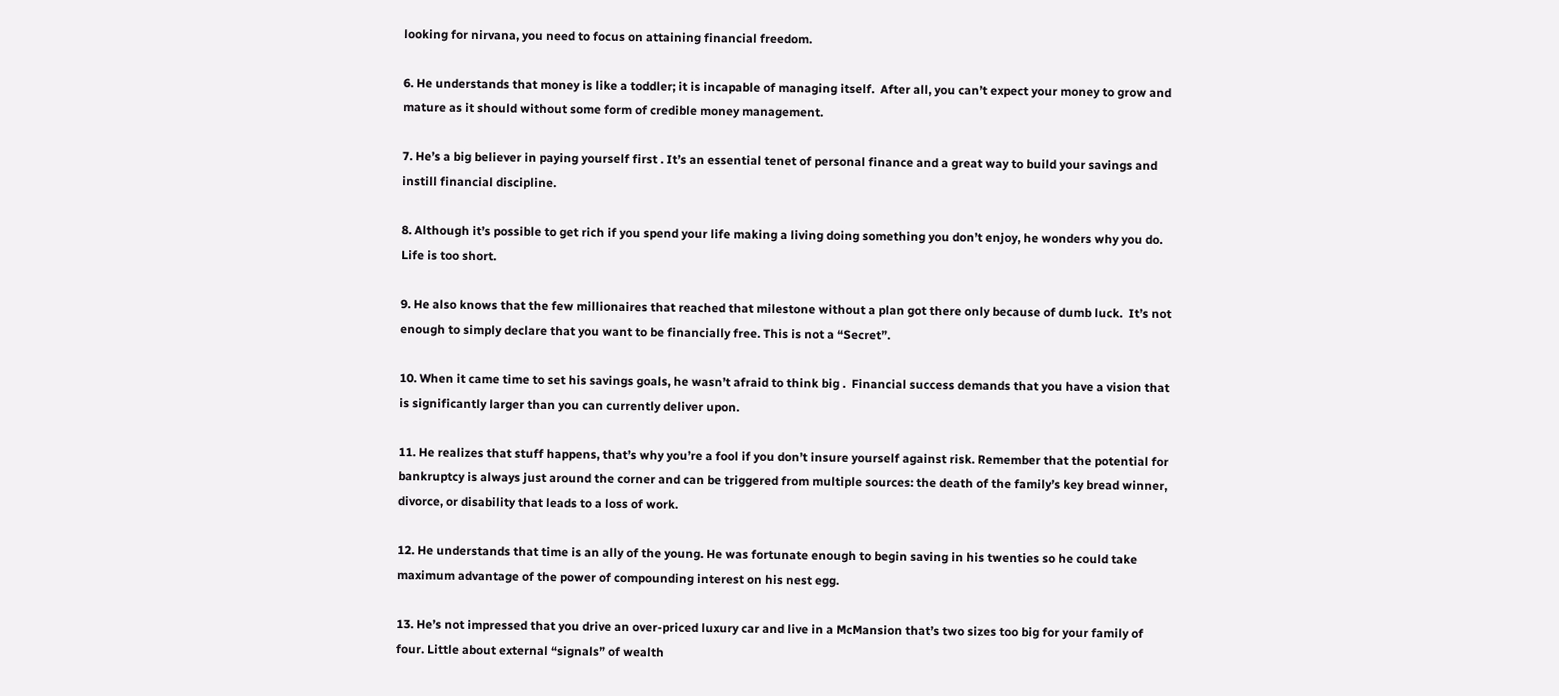looking for nirvana, you need to focus on attaining financial freedom.

6. He understands that money is like a toddler; it is incapable of managing itself.  After all, you can’t expect your money to grow and mature as it should without some form of credible money management.

7. He’s a big believer in paying yourself first . It’s an essential tenet of personal finance and a great way to build your savings and instill financial discipline.

8. Although it’s possible to get rich if you spend your life making a living doing something you don’t enjoy, he wonders why you do.  Life is too short.

9. He also knows that the few millionaires that reached that milestone without a plan got there only because of dumb luck.  It’s not enough to simply declare that you want to be financially free. This is not a “Secret”.

10. When it came time to set his savings goals, he wasn’t afraid to think big .  Financial success demands that you have a vision that is significantly larger than you can currently deliver upon.

11. He realizes that stuff happens, that’s why you’re a fool if you don’t insure yourself against risk. Remember that the potential for bankruptcy is always just around the corner and can be triggered from multiple sources: the death of the family’s key bread winner, divorce, or disability that leads to a loss of work.

12. He understands that time is an ally of the young. He was fortunate enough to begin saving in his twenties so he could take maximum advantage of the power of compounding interest on his nest egg.

13. He’s not impressed that you drive an over-priced luxury car and live in a McMansion that’s two sizes too big for your family of four. Little about external “signals” of wealth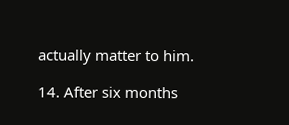actually matter to him.

14. After six months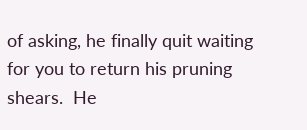of asking, he finally quit waiting for you to return his pruning shears.  He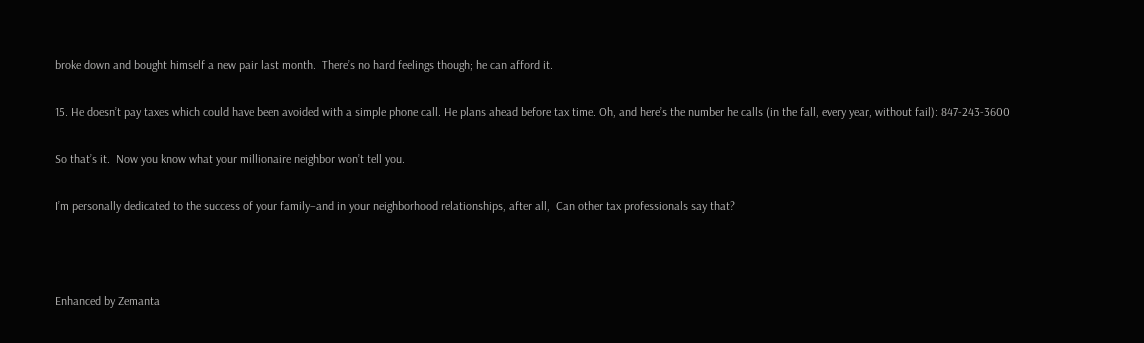broke down and bought himself a new pair last month.  There’s no hard feelings though; he can afford it.

15. He doesn’t pay taxes which could have been avoided with a simple phone call. He plans ahead before tax time. Oh, and here’s the number he calls (in the fall, every year, without fail): 847-243-3600

So that’s it.  Now you know what your millionaire neighbor won’t tell you.

I’m personally dedicated to the success of your family–and in your neighborhood relationships, after all,  Can other tax professionals say that?



Enhanced by Zemanta